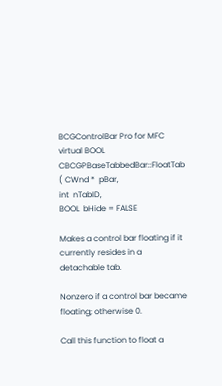BCGControlBar Pro for MFC
virtual BOOL CBCGPBaseTabbedBar::FloatTab ( CWnd *  pBar,
int  nTabID,
BOOL  bHide = FALSE

Makes a control bar floating if it currently resides in a detachable tab.

Nonzero if a control bar became floating; otherwise 0.

Call this function to float a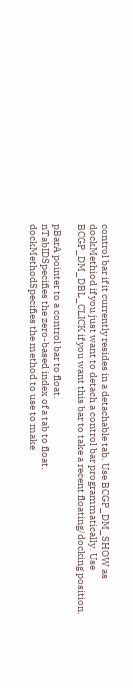control bar if it currently resides in a detachable tab. Use BCGP_DM_SHOW as dockMethiod if you just want to detach a control bar programmatically. Use BCGP_DM_DBL_CLICK if you want this bar to take a recent floating/docking position.

pBarA pointer to a control bar to float.
nTabIDSpecifies the zero-based index of a tab to float.
dockMethodSpecifies the method to use to make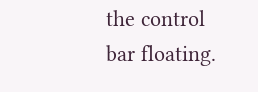the control bar floating.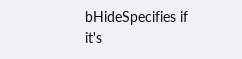bHideSpecifies if it's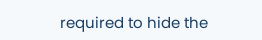required to hide the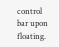control bar upon floating.